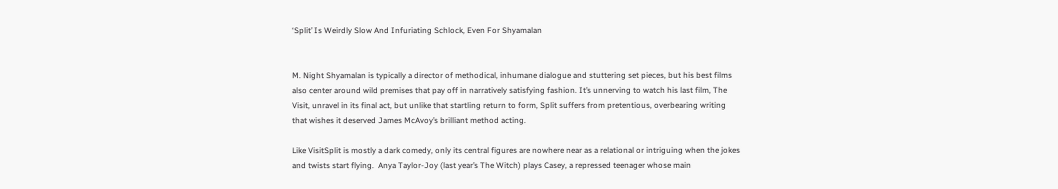‘Split’ Is Weirdly Slow And Infuriating Schlock, Even For Shyamalan


M. Night Shyamalan is typically a director of methodical, inhumane dialogue and stuttering set pieces, but his best films also center around wild premises that pay off in narratively satisfying fashion. It’s unnerving to watch his last film, The Visit, unravel in its final act, but unlike that startling return to form, Split suffers from pretentious, overbearing writing that wishes it deserved James McAvoy’s brilliant method acting.

Like VisitSplit is mostly a dark comedy, only its central figures are nowhere near as a relational or intriguing when the jokes and twists start flying.  Anya Taylor-Joy (last year’s The Witch) plays Casey, a repressed teenager whose main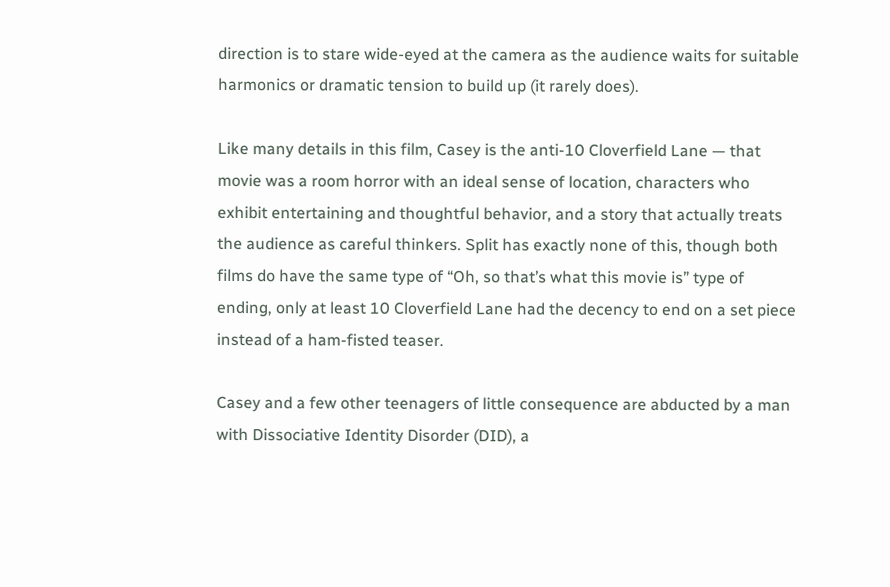direction is to stare wide-eyed at the camera as the audience waits for suitable harmonics or dramatic tension to build up (it rarely does).

Like many details in this film, Casey is the anti-10 Cloverfield Lane — that movie was a room horror with an ideal sense of location, characters who exhibit entertaining and thoughtful behavior, and a story that actually treats the audience as careful thinkers. Split has exactly none of this, though both films do have the same type of “Oh, so that’s what this movie is” type of ending, only at least 10 Cloverfield Lane had the decency to end on a set piece instead of a ham-fisted teaser.

Casey and a few other teenagers of little consequence are abducted by a man with Dissociative Identity Disorder (DID), a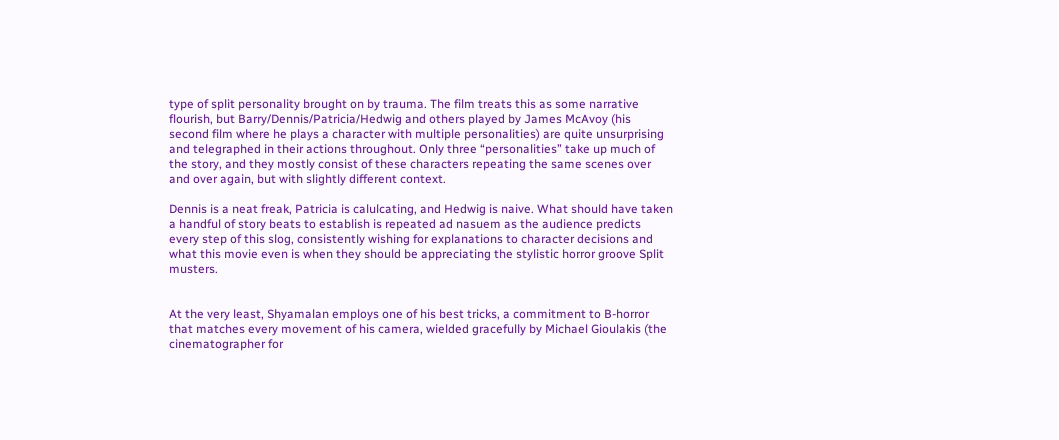type of split personality brought on by trauma. The film treats this as some narrative flourish, but Barry/Dennis/Patricia/Hedwig and others played by James McAvoy (his second film where he plays a character with multiple personalities) are quite unsurprising and telegraphed in their actions throughout. Only three “personalities” take up much of the story, and they mostly consist of these characters repeating the same scenes over and over again, but with slightly different context.

Dennis is a neat freak, Patricia is calulcating, and Hedwig is naive. What should have taken a handful of story beats to establish is repeated ad nasuem as the audience predicts every step of this slog, consistently wishing for explanations to character decisions and what this movie even is when they should be appreciating the stylistic horror groove Split musters.


At the very least, Shyamalan employs one of his best tricks, a commitment to B-horror that matches every movement of his camera, wielded gracefully by Michael Gioulakis (the cinematographer for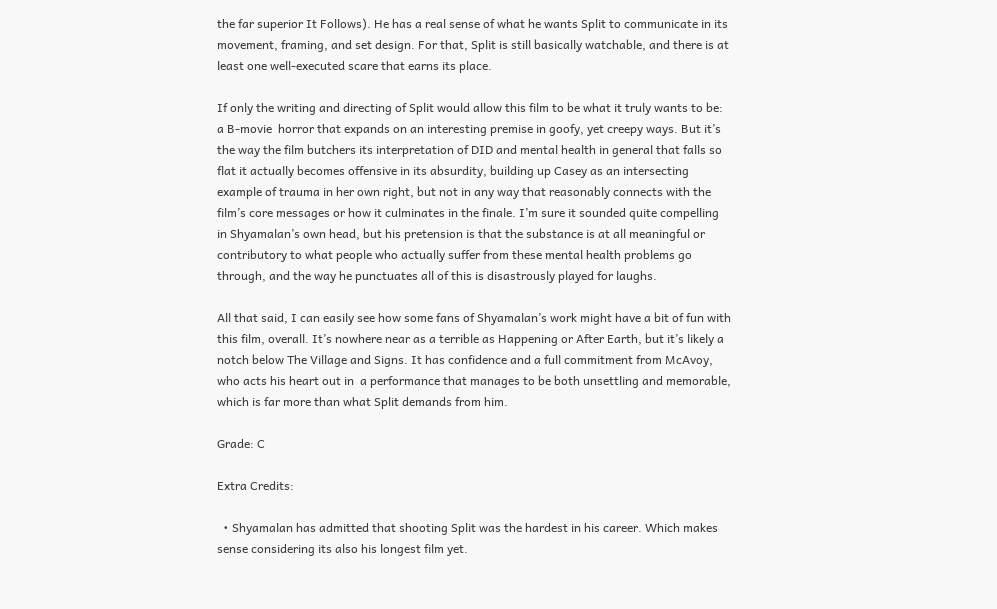the far superior It Follows). He has a real sense of what he wants Split to communicate in its movement, framing, and set design. For that, Split is still basically watchable, and there is at least one well-executed scare that earns its place.

If only the writing and directing of Split would allow this film to be what it truly wants to be: a B-movie  horror that expands on an interesting premise in goofy, yet creepy ways. But it’s the way the film butchers its interpretation of DID and mental health in general that falls so flat it actually becomes offensive in its absurdity, building up Casey as an intersecting example of trauma in her own right, but not in any way that reasonably connects with the film’s core messages or how it culminates in the finale. I’m sure it sounded quite compelling in Shyamalan’s own head, but his pretension is that the substance is at all meaningful or contributory to what people who actually suffer from these mental health problems go through, and the way he punctuates all of this is disastrously played for laughs.

All that said, I can easily see how some fans of Shyamalan’s work might have a bit of fun with this film, overall. It’s nowhere near as a terrible as Happening or After Earth, but it’s likely a notch below The Village and Signs. It has confidence and a full commitment from McAvoy, who acts his heart out in  a performance that manages to be both unsettling and memorable, which is far more than what Split demands from him.

Grade: C

Extra Credits:

  • Shyamalan has admitted that shooting Split was the hardest in his career. Which makes sense considering its also his longest film yet.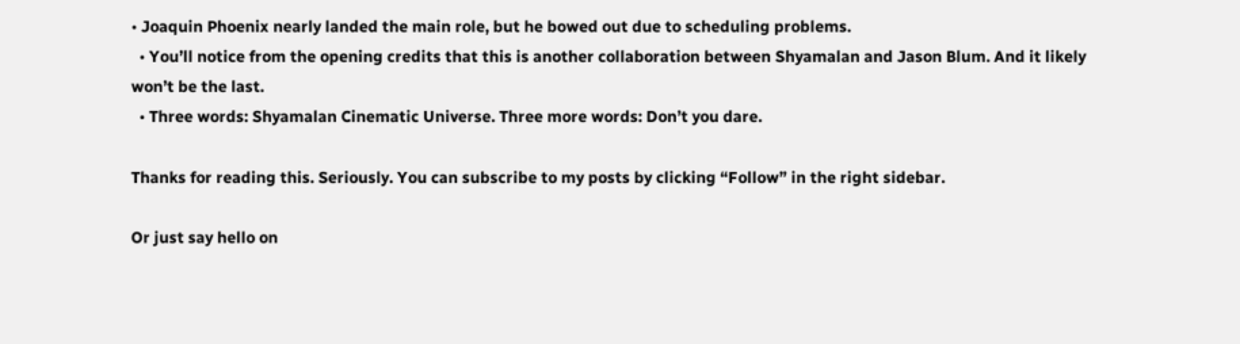• Joaquin Phoenix nearly landed the main role, but he bowed out due to scheduling problems.
  • You’ll notice from the opening credits that this is another collaboration between Shyamalan and Jason Blum. And it likely won’t be the last.
  • Three words: Shyamalan Cinematic Universe. Three more words: Don’t you dare.

Thanks for reading this. Seriously. You can subscribe to my posts by clicking “Follow” in the right sidebar.

Or just say hello on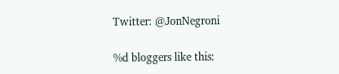Twitter: @JonNegroni

%d bloggers like this: